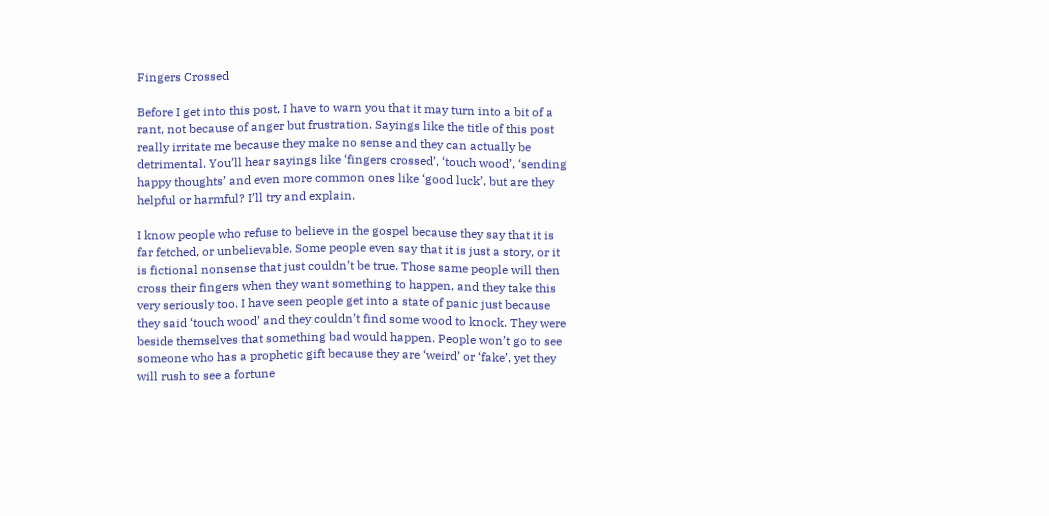Fingers Crossed

Before I get into this post, I have to warn you that it may turn into a bit of a rant, not because of anger but frustration. Sayings like the title of this post really irritate me because they make no sense and they can actually be detrimental. You’ll hear sayings like ‘fingers crossed’, ‘touch wood’, ‘sending happy thoughts’ and even more common ones like ‘good luck’, but are they helpful or harmful? I’ll try and explain.

I know people who refuse to believe in the gospel because they say that it is far fetched, or unbelievable. Some people even say that it is just a story, or it is fictional nonsense that just couldn’t be true. Those same people will then cross their fingers when they want something to happen, and they take this very seriously too. I have seen people get into a state of panic just because they said ‘touch wood’ and they couldn’t find some wood to knock. They were beside themselves that something bad would happen. People won’t go to see someone who has a prophetic gift because they are ‘weird’ or ‘fake’, yet they will rush to see a fortune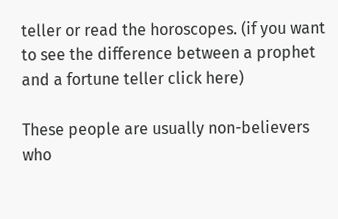teller or read the horoscopes. (if you want to see the difference between a prophet and a fortune teller click here)

These people are usually non-believers who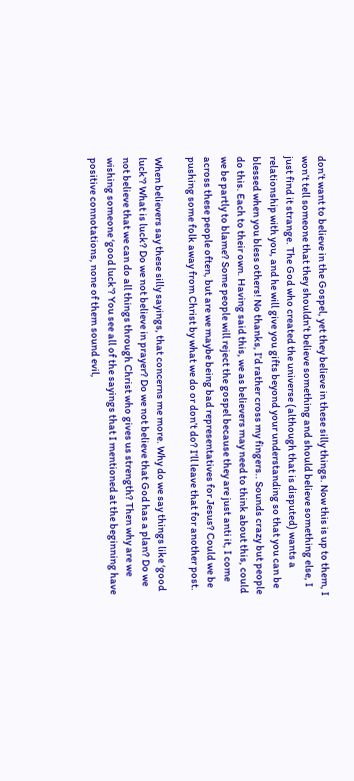don’t want to believe in the Gospel, yet they believe in these silly things. Now this is up to them, I won’t tell someone that they shouldn’t believe something and should believe something else, I just find it strange. The God who created the universe (although that is disputed) wants a relationship with you, and he will give you gifts beyond your understanding so that you can be blessed when you bless others! No thanks, I’d rather cross my fingers.. Sounds crazy but people do this. Each to their own. Having said this, we as believers may need to think about this, could we be partly to blame? Some people will reject the gospel because they are just anti it, I come across these people often, but are we maybe being bad representatives for Jesus? Could we be pushing some folk away from Christ by what we do or don’t do? I’ll leave that for another post.

When believers say these silly sayings, that concerns me more. Why do we say things like ‘good luck’? What is luck? Do we not believe in prayer? Do we not believe that God has a plan? Do we not believe that we can do all things through Christ who gives us strength? Then why are we wishing someone ‘good luck’? You see all of the sayings that I mentioned at the beginning have positive connotations, none of them sound evil,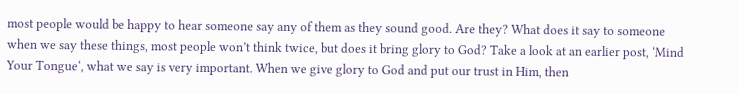most people would be happy to hear someone say any of them as they sound good. Are they? What does it say to someone when we say these things, most people won’t think twice, but does it bring glory to God? Take a look at an earlier post, ‘Mind Your Tongue‘, what we say is very important. When we give glory to God and put our trust in Him, then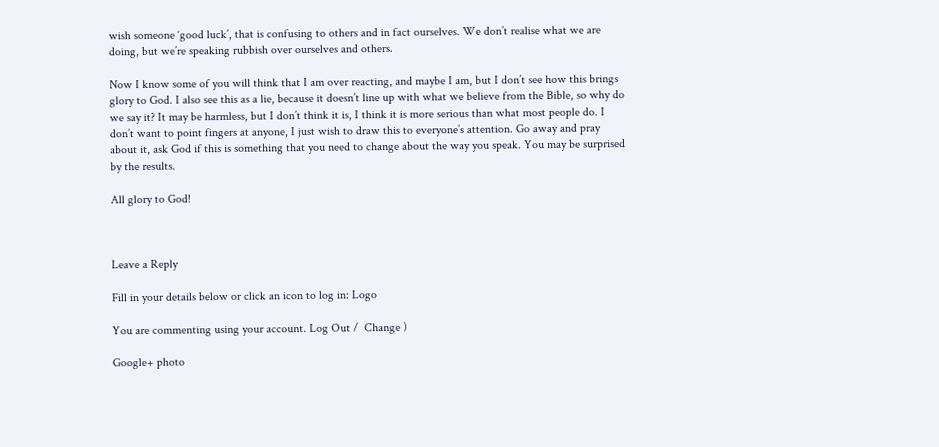wish someone ‘good luck’, that is confusing to others and in fact ourselves. We don’t realise what we are doing, but we’re speaking rubbish over ourselves and others.

Now I know some of you will think that I am over reacting, and maybe I am, but I don’t see how this brings glory to God. I also see this as a lie, because it doesn’t line up with what we believe from the Bible, so why do we say it? It may be harmless, but I don’t think it is, I think it is more serious than what most people do. I don’t want to point fingers at anyone, I just wish to draw this to everyone’s attention. Go away and pray about it, ask God if this is something that you need to change about the way you speak. You may be surprised by the results.

All glory to God!



Leave a Reply

Fill in your details below or click an icon to log in: Logo

You are commenting using your account. Log Out /  Change )

Google+ photo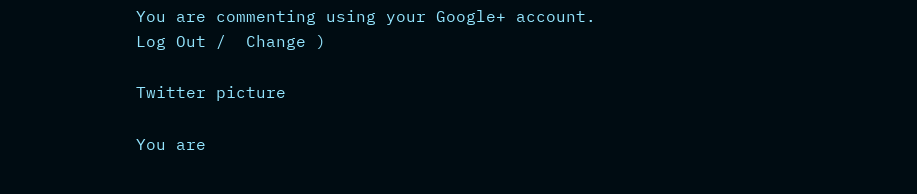You are commenting using your Google+ account. Log Out /  Change )

Twitter picture

You are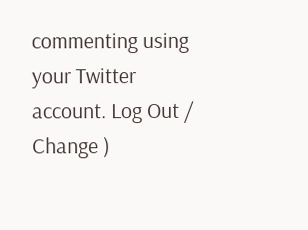commenting using your Twitter account. Log Out /  Change )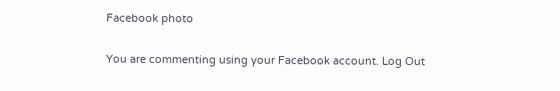Facebook photo

You are commenting using your Facebook account. Log Out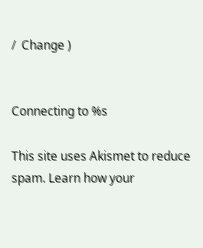/  Change )


Connecting to %s

This site uses Akismet to reduce spam. Learn how your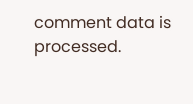comment data is processed.